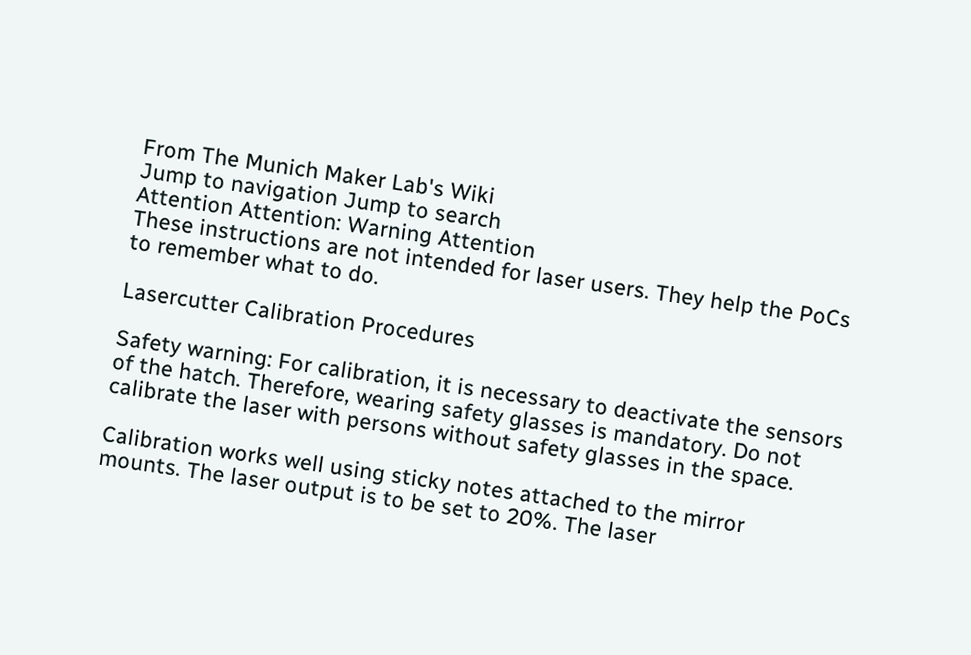From The Munich Maker Lab's Wiki
Jump to navigation Jump to search
Attention Attention: Warning Attention
These instructions are not intended for laser users. They help the PoCs to remember what to do.

Lasercutter Calibration Procedures

Safety warning: For calibration, it is necessary to deactivate the sensors of the hatch. Therefore, wearing safety glasses is mandatory. Do not calibrate the laser with persons without safety glasses in the space.

Calibration works well using sticky notes attached to the mirror mounts. The laser output is to be set to 20%. The laser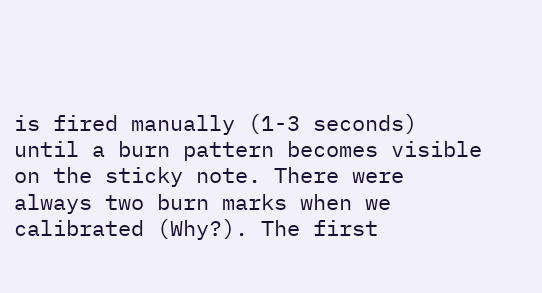is fired manually (1-3 seconds) until a burn pattern becomes visible on the sticky note. There were always two burn marks when we calibrated (Why?). The first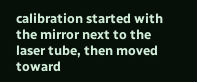calibration started with the mirror next to the laser tube, then moved toward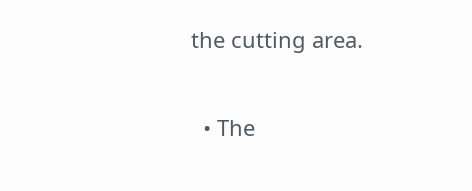the cutting area.

  • The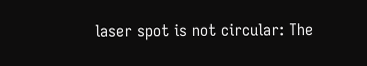laser spot is not circular: The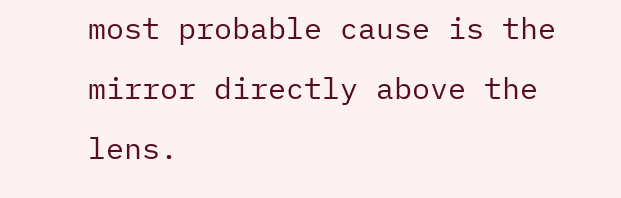most probable cause is the mirror directly above the lens.